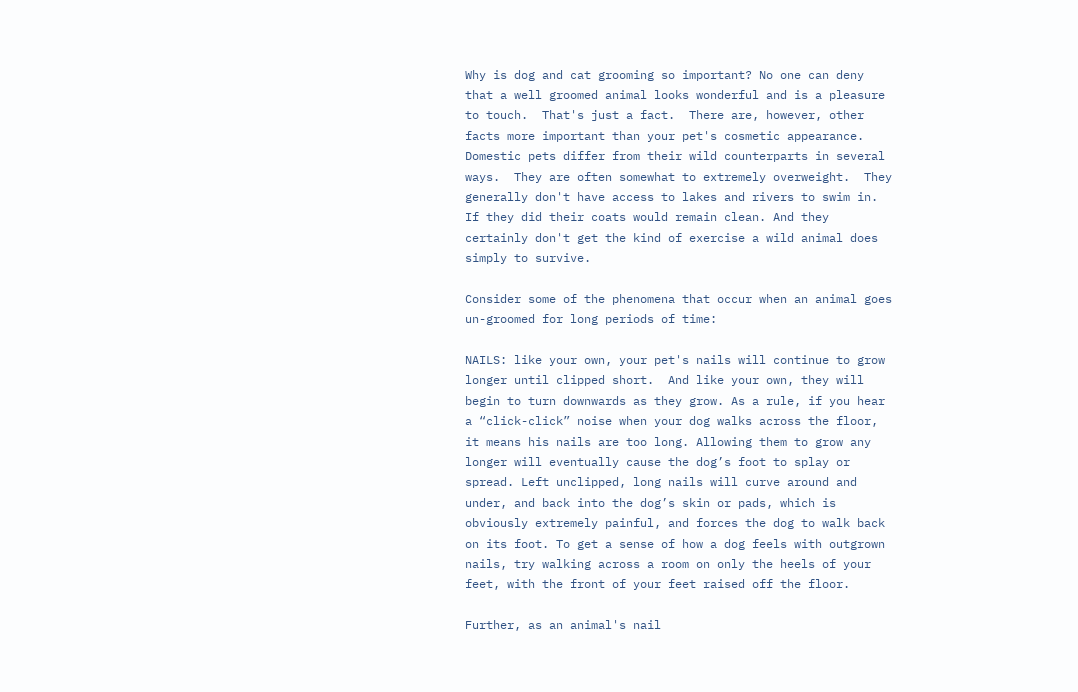Why is dog and cat grooming so important? No one can deny that a well groomed animal looks wonderful and is a pleasure to touch.  That's just a fact.  There are, however, other facts more important than your pet's cosmetic appearance.  Domestic pets differ from their wild counterparts in several ways.  They are often somewhat to extremely overweight.  They generally don't have access to lakes and rivers to swim in.  If they did their coats would remain clean. And they certainly don't get the kind of exercise a wild animal does simply to survive.

Consider some of the phenomena that occur when an animal goes un-groomed for long periods of time:

NAILS: like your own, your pet's nails will continue to grow longer until clipped short.  And like your own, they will begin to turn downwards as they grow. As a rule, if you hear a “click-click” noise when your dog walks across the floor, it means his nails are too long. Allowing them to grow any longer will eventually cause the dog’s foot to splay or spread. Left unclipped, long nails will curve around and under, and back into the dog’s skin or pads, which is obviously extremely painful, and forces the dog to walk back on its foot. To get a sense of how a dog feels with outgrown nails, try walking across a room on only the heels of your feet, with the front of your feet raised off the floor.

Further, as an animal's nail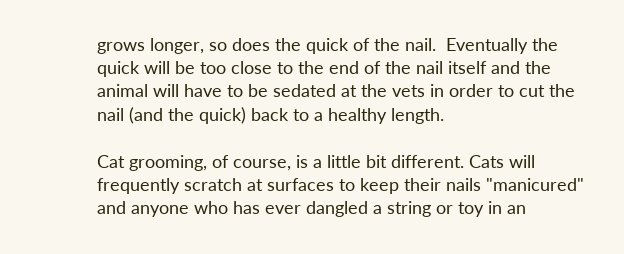grows longer, so does the quick of the nail.  Eventually the quick will be too close to the end of the nail itself and the animal will have to be sedated at the vets in order to cut the nail (and the quick) back to a healthy length.

Cat grooming, of course, is a little bit different. Cats will frequently scratch at surfaces to keep their nails "manicured" and anyone who has ever dangled a string or toy in an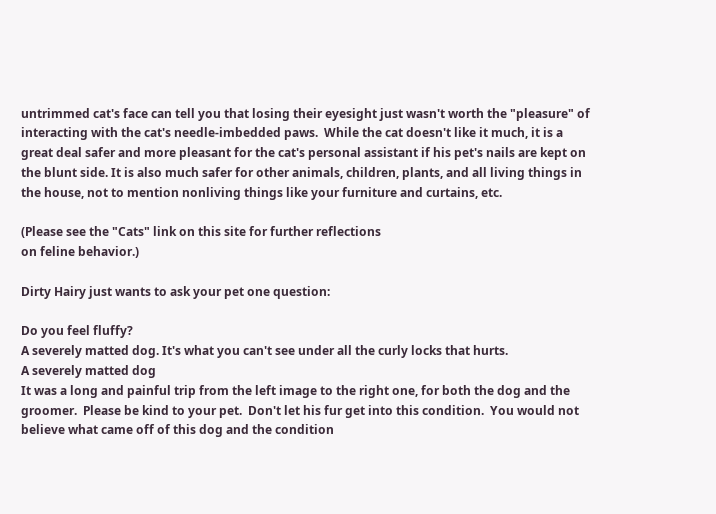untrimmed cat's face can tell you that losing their eyesight just wasn't worth the "pleasure" of interacting with the cat's needle-imbedded paws.  While the cat doesn't like it much, it is a great deal safer and more pleasant for the cat's personal assistant if his pet's nails are kept on the blunt side. It is also much safer for other animals, children, plants, and all living things in the house, not to mention nonliving things like your furniture and curtains, etc.

(Please see the "Cats" link on this site for further reflections
on feline behavior.)

Dirty Hairy just wants to ask your pet one question:

Do you feel fluffy?
A severely matted dog. It's what you can't see under all the curly locks that hurts.
A severely matted dog
It was a long and painful trip from the left image to the right one, for both the dog and the groomer.  Please be kind to your pet.  Don't let his fur get into this condition.  You would not believe what came off of this dog and the condition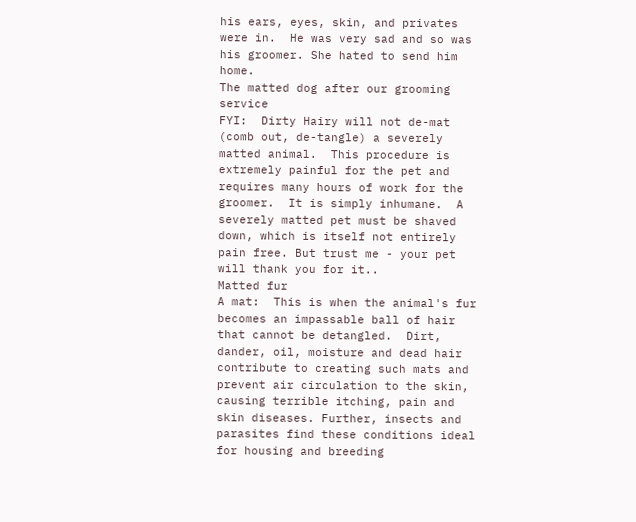his ears, eyes, skin, and privates were in.  He was very sad and so was his groomer. She hated to send him home.
The matted dog after our grooming service
FYI:  Dirty Hairy will not de-mat (comb out, de-tangle) a severely matted animal.  This procedure is extremely painful for the pet and requires many hours of work for the groomer.  It is simply inhumane.  A severely matted pet must be shaved down, which is itself not entirely pain free. But trust me - your pet will thank you for it..
Matted fur
A mat:  This is when the animal's fur becomes an impassable ball of hair that cannot be detangled.  Dirt, dander, oil, moisture and dead hair contribute to creating such mats and prevent air circulation to the skin, causing terrible itching, pain and skin diseases. Further, insects and parasites find these conditions ideal for housing and breeding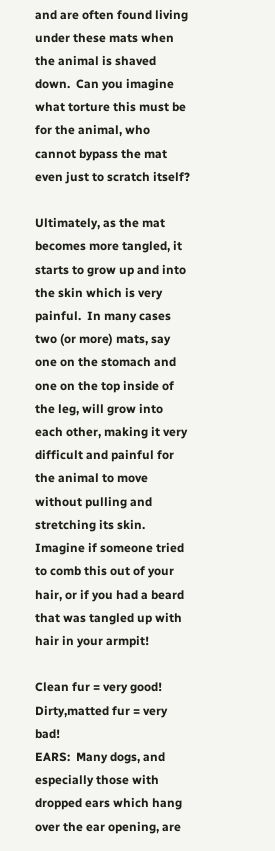and are often found living under these mats when the animal is shaved down.  Can you imagine what torture this must be for the animal, who cannot bypass the mat even just to scratch itself?

Ultimately, as the mat becomes more tangled, it starts to grow up and into the skin which is very painful.  In many cases two (or more) mats, say one on the stomach and one on the top inside of the leg, will grow into each other, making it very difficult and painful for the animal to move without pulling and stretching its skin. Imagine if someone tried to comb this out of your hair, or if you had a beard that was tangled up with hair in your armpit!

Clean fur = very good!  Dirty,matted fur = very bad!
EARS:  Many dogs, and especially those with dropped ears which hang over the ear opening, are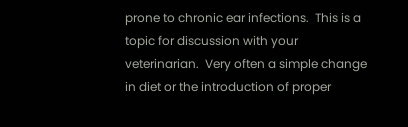prone to chronic ear infections.  This is a topic for discussion with your veterinarian.  Very often a simple change in diet or the introduction of proper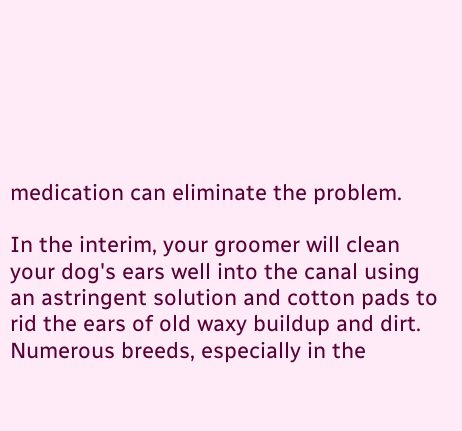medication can eliminate the problem.

In the interim, your groomer will clean your dog's ears well into the canal using an astringent solution and cotton pads to rid the ears of old waxy buildup and dirt.  Numerous breeds, especially in the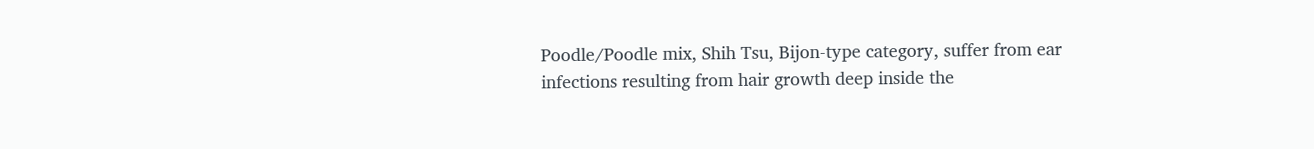Poodle/Poodle mix, Shih Tsu, Bijon-type category, suffer from ear infections resulting from hair growth deep inside the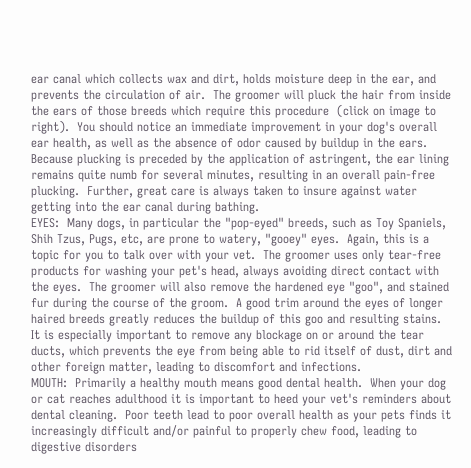ear canal which collects wax and dirt, holds moisture deep in the ear, and prevents the circulation of air.  The groomer will pluck the hair from inside the ears of those breeds which require this procedure  (click on image to right).  You should notice an immediate improvement in your dog's overall ear health, as well as the absence of odor caused by buildup in the ears. Because plucking is preceded by the application of astringent, the ear lining remains quite numb for several minutes, resulting in an overall pain-free plucking.  Further, great care is always taken to insure against water getting into the ear canal during bathing.
EYES:  Many dogs, in particular the "pop-eyed" breeds, such as Toy Spaniels, Shih Tzus, Pugs, etc, are prone to watery, "gooey" eyes.  Again, this is a topic for you to talk over with your vet.  The groomer uses only tear-free products for washing your pet's head, always avoiding direct contact with the eyes.  The groomer will also remove the hardened eye "goo", and stained fur during the course of the groom.  A good trim around the eyes of longer haired breeds greatly reduces the buildup of this goo and resulting stains.  It is especially important to remove any blockage on or around the tear ducts, which prevents the eye from being able to rid itself of dust, dirt and other foreign matter, leading to discomfort and infections.
MOUTH:  Primarily a healthy mouth means good dental health.  When your dog or cat reaches adulthood it is important to heed your vet's reminders about dental cleaning.  Poor teeth lead to poor overall health as your pets finds it increasingly difficult and/or painful to properly chew food, leading to digestive disorders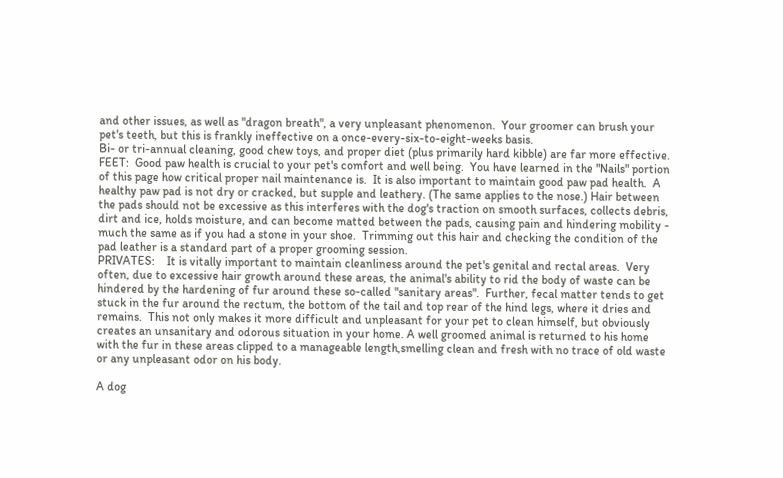and other issues, as well as "dragon breath", a very unpleasant phenomenon.  Your groomer can brush your pet's teeth, but this is frankly ineffective on a once-every-six-to-eight-weeks basis.
Bi- or tri-annual cleaning, good chew toys, and proper diet (plus primarily hard kibble) are far more effective.
FEET:  Good paw health is crucial to your pet's comfort and well being.  You have learned in the "Nails" portion of this page how critical proper nail maintenance is.  It is also important to maintain good paw pad health.  A healthy paw pad is not dry or cracked, but supple and leathery. (The same applies to the nose.) Hair between the pads should not be excessive as this interferes with the dog's traction on smooth surfaces, collects debris, dirt and ice, holds moisture, and can become matted between the pads, causing pain and hindering mobility - much the same as if you had a stone in your shoe.  Trimming out this hair and checking the condition of the pad leather is a standard part of a proper grooming session.
PRIVATES:    It is vitally important to maintain cleanliness around the pet's genital and rectal areas.  Very often, due to excessive hair growth around these areas, the animal's ability to rid the body of waste can be hindered by the hardening of fur around these so-called "sanitary areas".  Further, fecal matter tends to get stuck in the fur around the rectum, the bottom of the tail and top rear of the hind legs, where it dries and remains.  This not only makes it more difficult and unpleasant for your pet to clean himself, but obviously creates an unsanitary and odorous situation in your home. A well groomed animal is returned to his home with the fur in these areas clipped to a manageable length,smelling clean and fresh with no trace of old waste or any unpleasant odor on his body.

A dog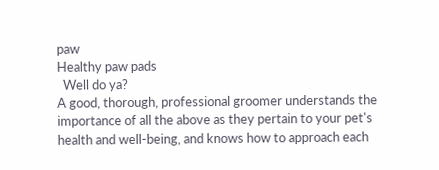paw
Healthy paw pads
  Well do ya?
A good, thorough, professional groomer understands the importance of all the above as they pertain to your pet's health and well-being, and knows how to approach each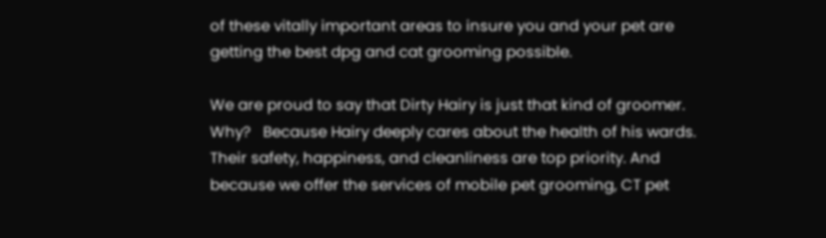of these vitally important areas to insure you and your pet are getting the best dpg and cat grooming possible.

We are proud to say that Dirty Hairy is just that kind of groomer.  Why?   Because Hairy deeply cares about the health of his wards.  Their safety, happiness, and cleanliness are top priority. And because we offer the services of mobile pet grooming, CT pet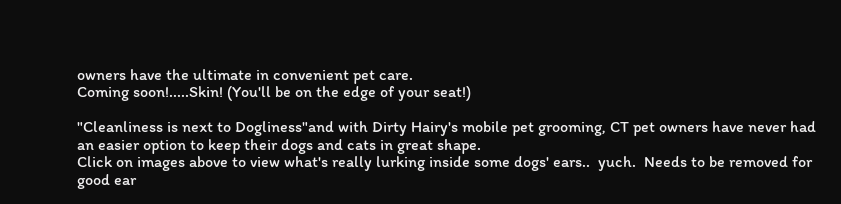owners have the ultimate in convenient pet care.
Coming soon!.....Skin! (You'll be on the edge of your seat!)

"Cleanliness is next to Dogliness"and with Dirty Hairy's mobile pet grooming, CT pet owners have never had an easier option to keep their dogs and cats in great shape.
Click on images above to view what's really lurking inside some dogs' ears..  yuch.  Needs to be removed for good ear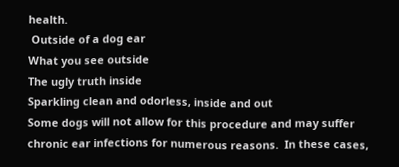health.
 Outside of a dog ear
What you see outside
The ugly truth inside
Sparkling clean and odorless, inside and out
Some dogs will not allow for this procedure and may suffer chronic ear infections for numerous reasons.  In these cases,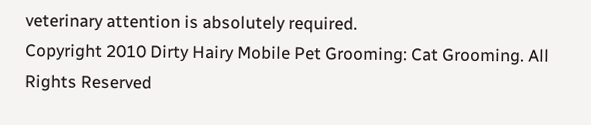veterinary attention is absolutely required.
Copyright 2010 Dirty Hairy Mobile Pet Grooming: Cat Grooming. All Rights Reserved